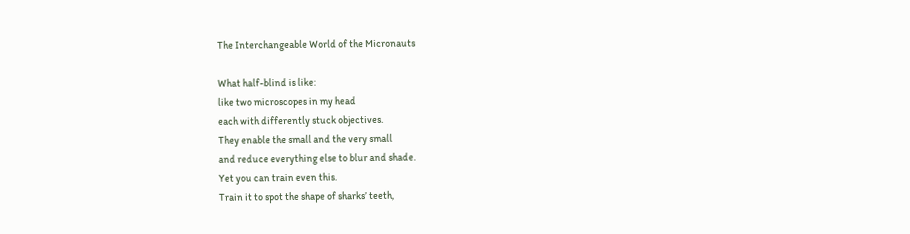The Interchangeable World of the Micronauts

What half-blind is like:
like two microscopes in my head
each with differently stuck objectives.
They enable the small and the very small
and reduce everything else to blur and shade.
Yet you can train even this.
Train it to spot the shape of sharks’ teeth,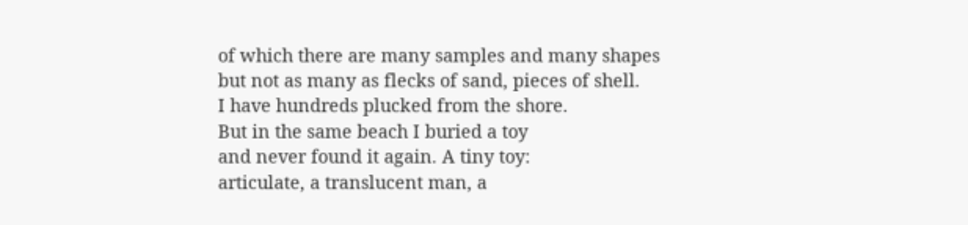of which there are many samples and many shapes
but not as many as flecks of sand, pieces of shell.
I have hundreds plucked from the shore.
But in the same beach I buried a toy
and never found it again. A tiny toy:
articulate, a translucent man, a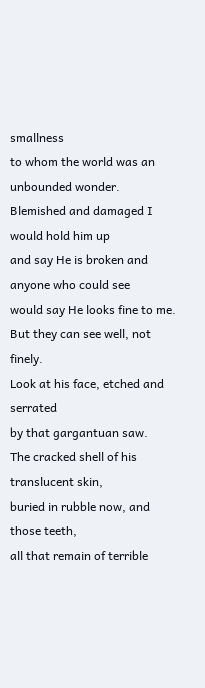smallness
to whom the world was an unbounded wonder.
Blemished and damaged I would hold him up
and say He is broken and anyone who could see
would say He looks fine to me.
But they can see well, not finely.
Look at his face, etched and serrated
by that gargantuan saw.
The cracked shell of his translucent skin,
buried in rubble now, and those teeth,
all that remain of terrible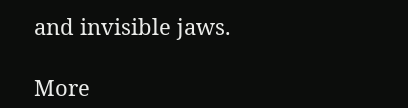and invisible jaws.

More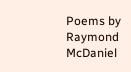Poems by Raymond McDaniel